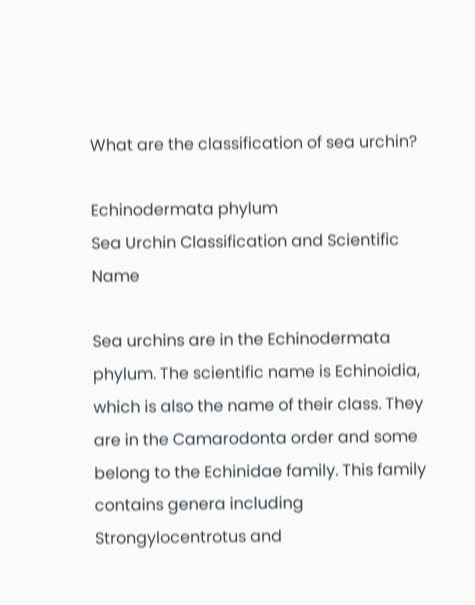What are the classification of sea urchin?

Echinodermata phylum
Sea Urchin Classification and Scientific Name

Sea urchins are in the Echinodermata phylum. The scientific name is Echinoidia, which is also the name of their class. They are in the Camarodonta order and some belong to the Echinidae family. This family contains genera including Strongylocentrotus and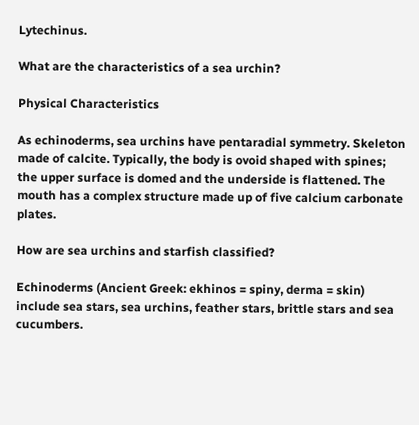Lytechinus.

What are the characteristics of a sea urchin?

Physical Characteristics

As echinoderms, sea urchins have pentaradial symmetry. Skeleton made of calcite. Typically, the body is ovoid shaped with spines; the upper surface is domed and the underside is flattened. The mouth has a complex structure made up of five calcium carbonate plates.

How are sea urchins and starfish classified?

Echinoderms (Ancient Greek: ekhinos = spiny, derma = skin) include sea stars, sea urchins, feather stars, brittle stars and sea cucumbers.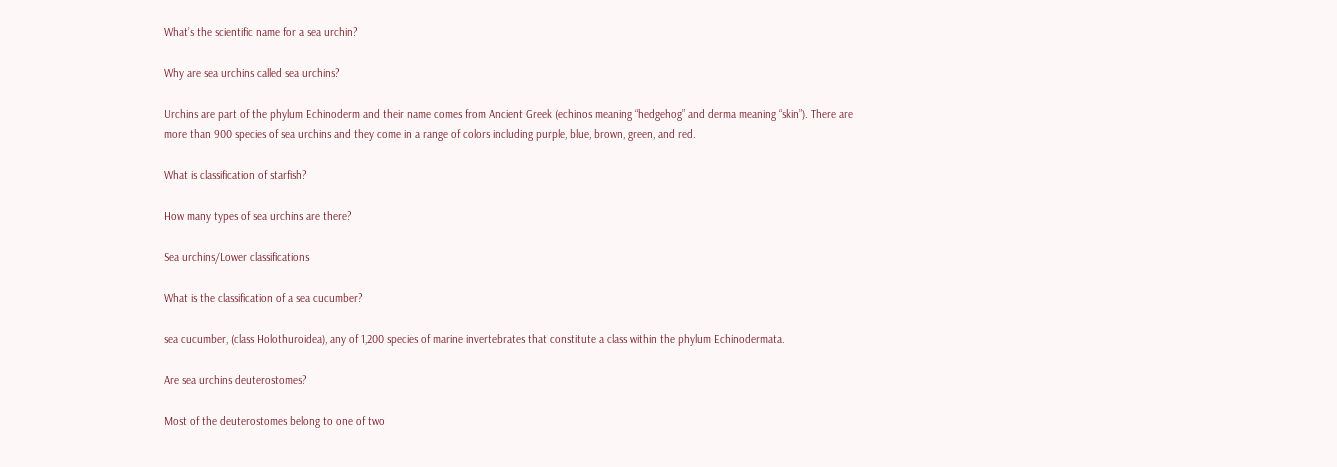What’s the scientific name for a sea urchin?

Why are sea urchins called sea urchins?

Urchins are part of the phylum Echinoderm and their name comes from Ancient Greek (echinos meaning “hedgehog” and derma meaning “skin”). There are more than 900 species of sea urchins and they come in a range of colors including purple, blue, brown, green, and red.

What is classification of starfish?

How many types of sea urchins are there?

Sea urchins/Lower classifications

What is the classification of a sea cucumber?

sea cucumber, (class Holothuroidea), any of 1,200 species of marine invertebrates that constitute a class within the phylum Echinodermata.

Are sea urchins deuterostomes?

Most of the deuterostomes belong to one of two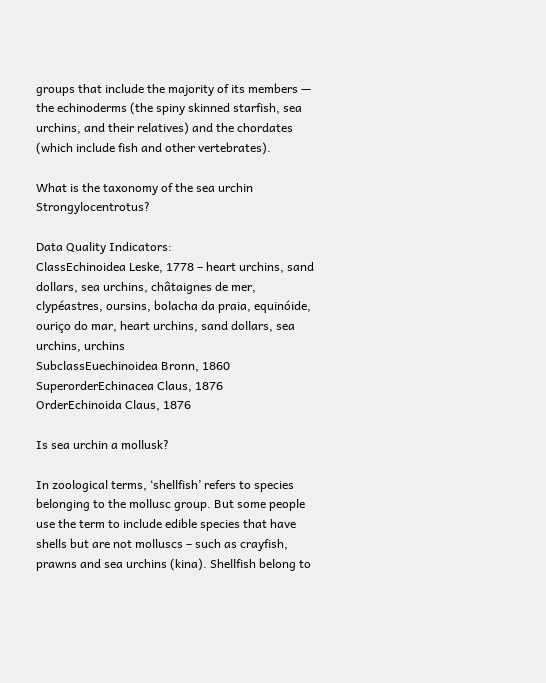groups that include the majority of its members — the echinoderms (the spiny skinned starfish, sea urchins, and their relatives) and the chordates (which include fish and other vertebrates).

What is the taxonomy of the sea urchin Strongylocentrotus?

Data Quality Indicators:
ClassEchinoidea Leske, 1778 – heart urchins, sand dollars, sea urchins, châtaignes de mer, clypéastres, oursins, bolacha da praia, equinóide, ouriço do mar, heart urchins, sand dollars, sea urchins, urchins
SubclassEuechinoidea Bronn, 1860
SuperorderEchinacea Claus, 1876
OrderEchinoida Claus, 1876

Is sea urchin a mollusk?

In zoological terms, ‘shellfish’ refers to species belonging to the mollusc group. But some people use the term to include edible species that have shells but are not molluscs – such as crayfish, prawns and sea urchins (kina). Shellfish belong to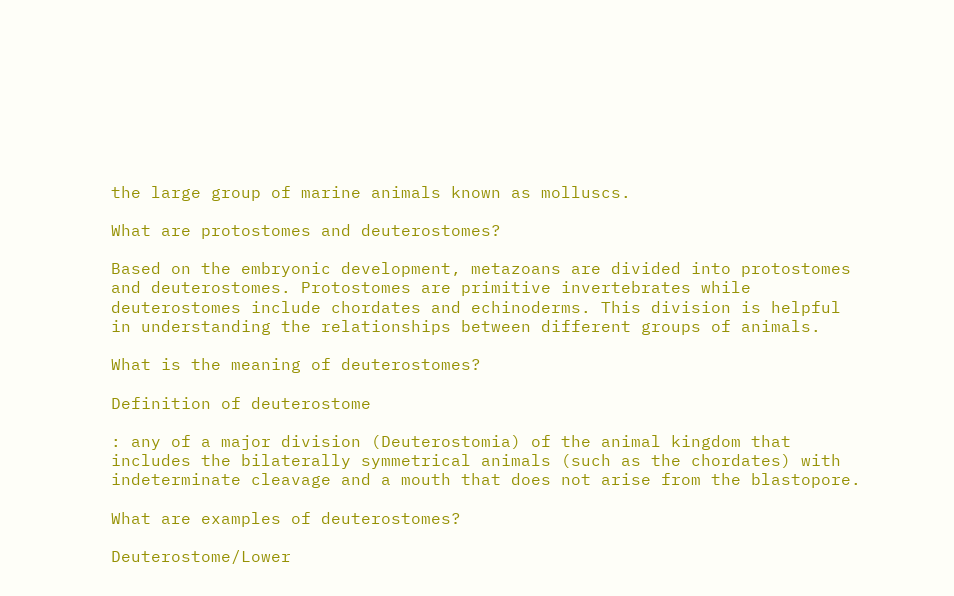the large group of marine animals known as molluscs.

What are protostomes and deuterostomes?

Based on the embryonic development, metazoans are divided into protostomes and deuterostomes. Protostomes are primitive invertebrates while deuterostomes include chordates and echinoderms. This division is helpful in understanding the relationships between different groups of animals.

What is the meaning of deuterostomes?

Definition of deuterostome

: any of a major division (Deuterostomia) of the animal kingdom that includes the bilaterally symmetrical animals (such as the chordates) with indeterminate cleavage and a mouth that does not arise from the blastopore.

What are examples of deuterostomes?

Deuterostome/Lower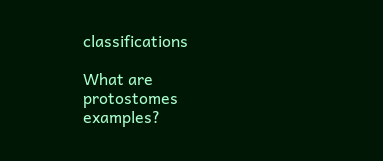classifications

What are protostomes examples?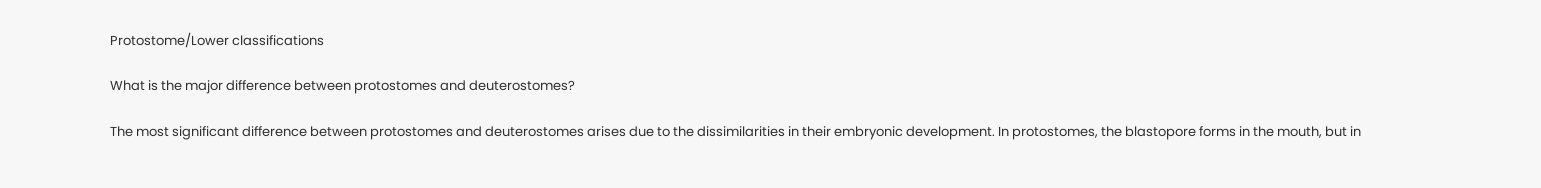Protostome/Lower classifications

What is the major difference between protostomes and deuterostomes?

The most significant difference between protostomes and deuterostomes arises due to the dissimilarities in their embryonic development. In protostomes, the blastopore forms in the mouth, but in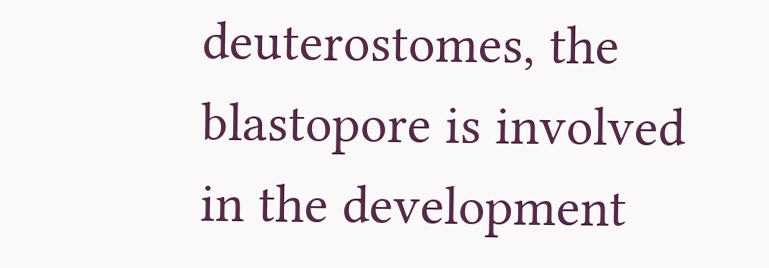deuterostomes, the blastopore is involved in the development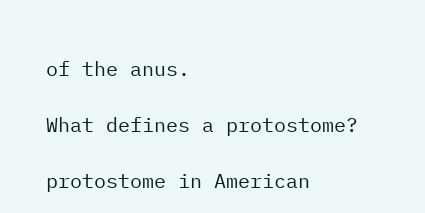of the anus.

What defines a protostome?

protostome in American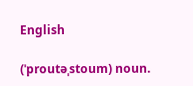English

(ˈproutəˌstoum) noun.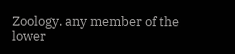Zoology. any member of the lower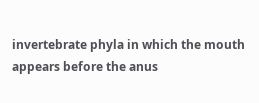invertebrate phyla in which the mouth appears before the anus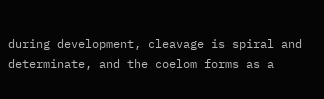during development, cleavage is spiral and determinate, and the coelom forms as a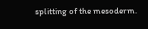splitting of the mesoderm.